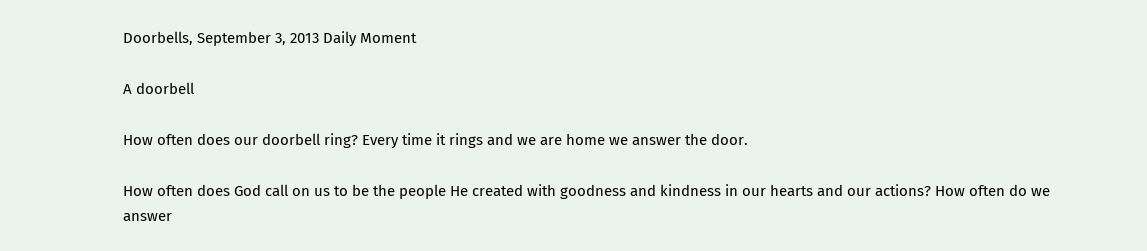Doorbells, September 3, 2013 Daily Moment

A doorbell

How often does our doorbell ring? Every time it rings and we are home we answer the door.

How often does God call on us to be the people He created with goodness and kindness in our hearts and our actions? How often do we answer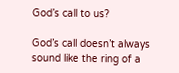God’s call to us?

God’s call doesn’t always sound like the ring of a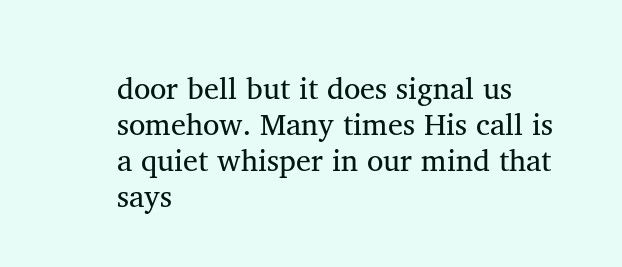door bell but it does signal us somehow. Many times His call is a quiet whisper in our mind that says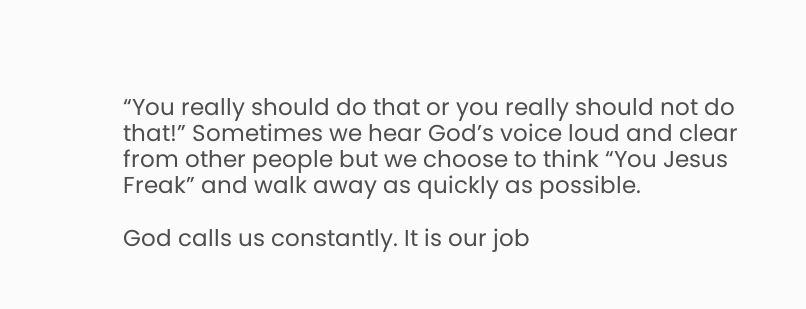“You really should do that or you really should not do that!” Sometimes we hear God’s voice loud and clear from other people but we choose to think “You Jesus Freak” and walk away as quickly as possible.

God calls us constantly. It is our job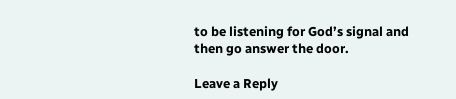to be listening for God’s signal and then go answer the door.

Leave a Reply